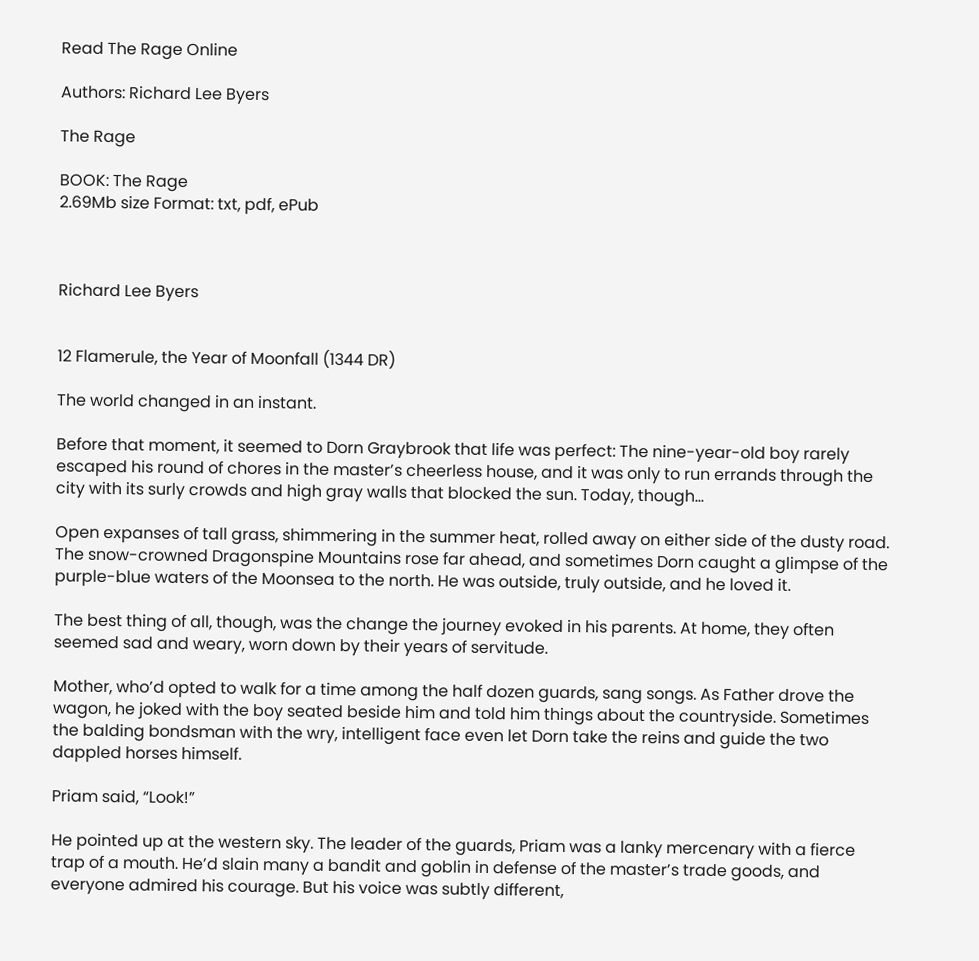Read The Rage Online

Authors: Richard Lee Byers

The Rage

BOOK: The Rage
2.69Mb size Format: txt, pdf, ePub



Richard Lee Byers


12 Flamerule, the Year of Moonfall (1344 DR)

The world changed in an instant.

Before that moment, it seemed to Dorn Graybrook that life was perfect: The nine-year-old boy rarely escaped his round of chores in the master’s cheerless house, and it was only to run errands through the city with its surly crowds and high gray walls that blocked the sun. Today, though…

Open expanses of tall grass, shimmering in the summer heat, rolled away on either side of the dusty road. The snow-crowned Dragonspine Mountains rose far ahead, and sometimes Dorn caught a glimpse of the purple-blue waters of the Moonsea to the north. He was outside, truly outside, and he loved it.

The best thing of all, though, was the change the journey evoked in his parents. At home, they often seemed sad and weary, worn down by their years of servitude.

Mother, who’d opted to walk for a time among the half dozen guards, sang songs. As Father drove the wagon, he joked with the boy seated beside him and told him things about the countryside. Sometimes the balding bondsman with the wry, intelligent face even let Dorn take the reins and guide the two dappled horses himself.

Priam said, “Look!”

He pointed up at the western sky. The leader of the guards, Priam was a lanky mercenary with a fierce trap of a mouth. He’d slain many a bandit and goblin in defense of the master’s trade goods, and everyone admired his courage. But his voice was subtly different,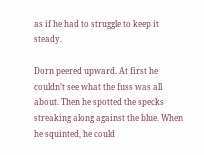as if he had to struggle to keep it steady.

Dorn peered upward. At first he couldn’t see what the fuss was all about. Then he spotted the specks streaking along against the blue. When he squinted, he could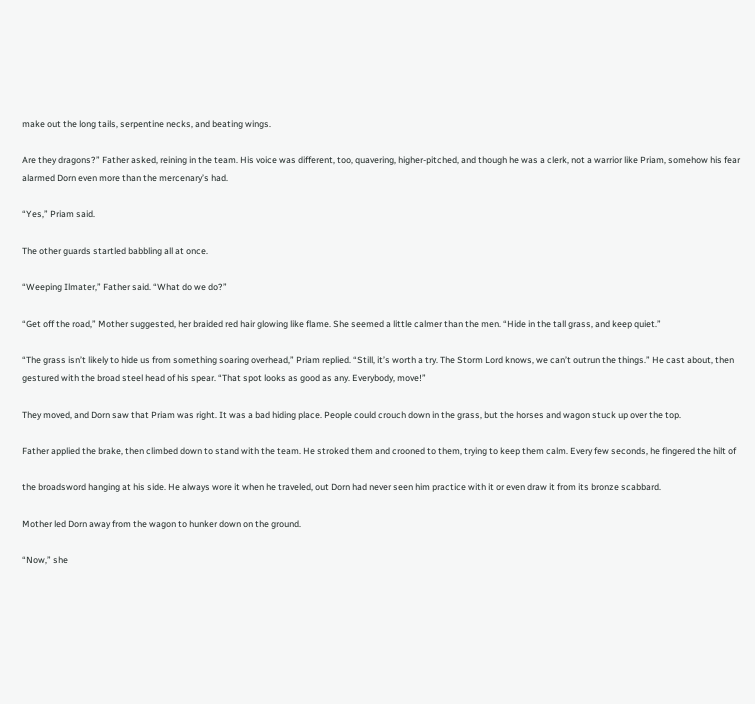make out the long tails, serpentine necks, and beating wings.

Are they dragons?” Father asked, reining in the team. His voice was different, too, quavering, higher-pitched, and though he was a clerk, not a warrior like Priam, somehow his fear alarmed Dorn even more than the mercenary’s had.

“Yes,” Priam said.

The other guards startled babbling all at once.

“Weeping Ilmater,” Father said. “What do we do?”

“Get off the road,” Mother suggested, her braided red hair glowing like flame. She seemed a little calmer than the men. “Hide in the tall grass, and keep quiet.”

“The grass isn’t likely to hide us from something soaring overhead,” Priam replied. “Still, it’s worth a try. The Storm Lord knows, we can’t outrun the things.” He cast about, then gestured with the broad steel head of his spear. “That spot looks as good as any. Everybody, move!”

They moved, and Dorn saw that Priam was right. It was a bad hiding place. People could crouch down in the grass, but the horses and wagon stuck up over the top.

Father applied the brake, then climbed down to stand with the team. He stroked them and crooned to them, trying to keep them calm. Every few seconds, he fingered the hilt of

the broadsword hanging at his side. He always wore it when he traveled, out Dorn had never seen him practice with it or even draw it from its bronze scabbard.

Mother led Dorn away from the wagon to hunker down on the ground.

“Now,” she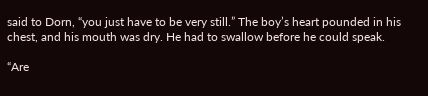said to Dorn, “you just have to be very still.” The boy’s heart pounded in his chest, and his mouth was dry. He had to swallow before he could speak.

“Are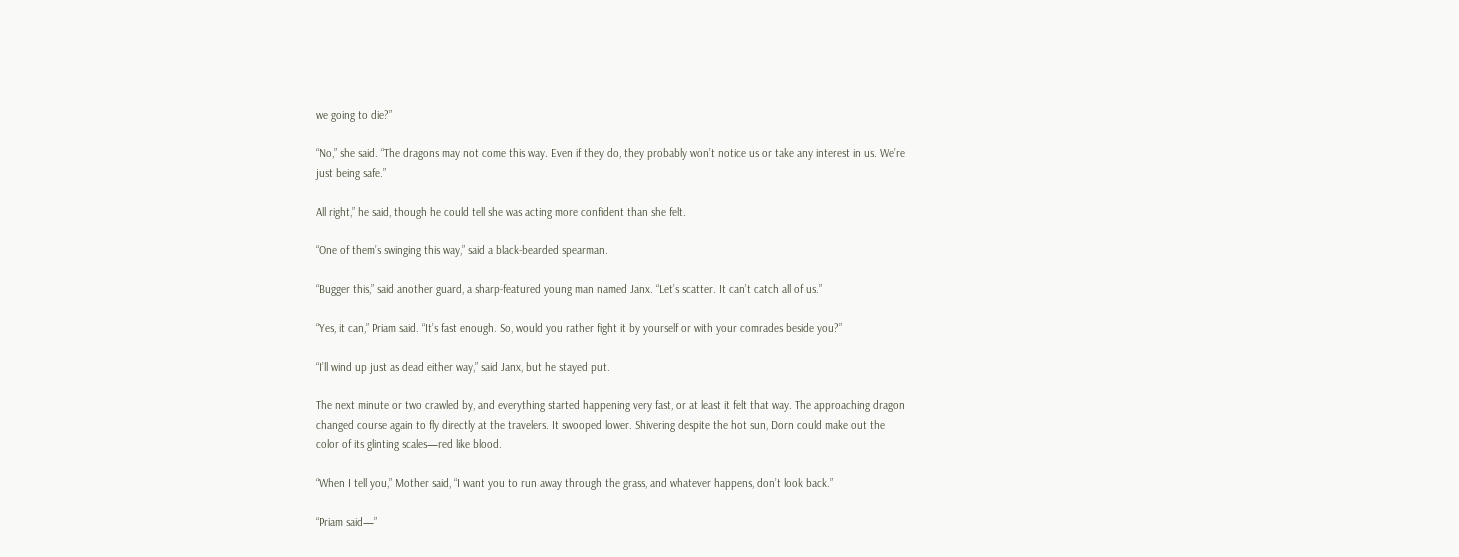we going to die?”

“No,” she said. “The dragons may not come this way. Even if they do, they probably won’t notice us or take any interest in us. We’re just being safe.”

All right,” he said, though he could tell she was acting more confident than she felt.

“One of them’s swinging this way,” said a black-bearded spearman.

“Bugger this,” said another guard, a sharp-featured young man named Janx. “Let’s scatter. It can’t catch all of us.”

“Yes, it can,” Priam said. “It’s fast enough. So, would you rather fight it by yourself or with your comrades beside you?”

“I’ll wind up just as dead either way,” said Janx, but he stayed put.

The next minute or two crawled by, and everything started happening very fast, or at least it felt that way. The approaching dragon changed course again to fly directly at the travelers. It swooped lower. Shivering despite the hot sun, Dorn could make out the color of its glinting scales—red like blood.

“When I tell you,” Mother said, “I want you to run away through the grass, and whatever happens, don’t look back.”

“Priam said—”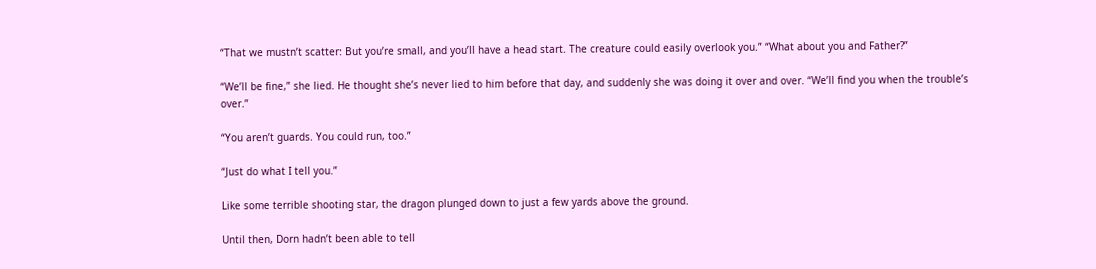“That we mustn’t scatter: But you’re small, and you’ll have a head start. The creature could easily overlook you.” “What about you and Father?”

“We’ll be fine,” she lied. He thought she’s never lied to him before that day, and suddenly she was doing it over and over. “We’ll find you when the trouble’s over.”

“You aren’t guards. You could run, too.”

“Just do what I tell you.”

Like some terrible shooting star, the dragon plunged down to just a few yards above the ground.

Until then, Dorn hadn’t been able to tell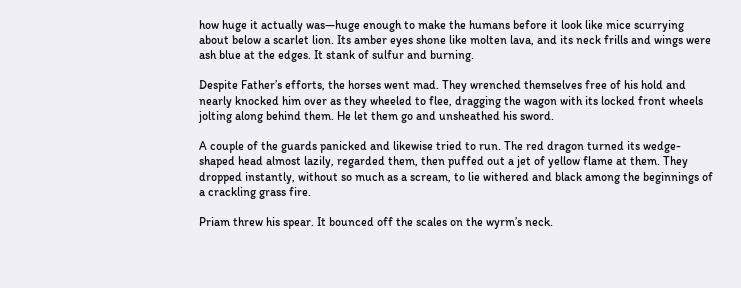how huge it actually was—huge enough to make the humans before it look like mice scurrying about below a scarlet lion. Its amber eyes shone like molten lava, and its neck frills and wings were ash blue at the edges. It stank of sulfur and burning.

Despite Father’s efforts, the horses went mad. They wrenched themselves free of his hold and nearly knocked him over as they wheeled to flee, dragging the wagon with its locked front wheels jolting along behind them. He let them go and unsheathed his sword.

A couple of the guards panicked and likewise tried to run. The red dragon turned its wedge-shaped head almost lazily, regarded them, then puffed out a jet of yellow flame at them. They dropped instantly, without so much as a scream, to lie withered and black among the beginnings of a crackling grass fire.

Priam threw his spear. It bounced off the scales on the wyrm’s neck.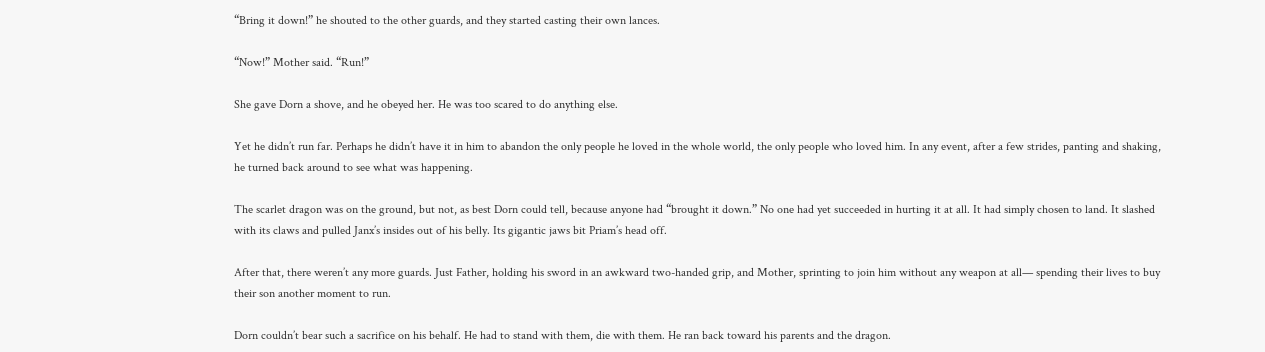“Bring it down!” he shouted to the other guards, and they started casting their own lances.

“Now!” Mother said. “Run!”

She gave Dorn a shove, and he obeyed her. He was too scared to do anything else.

Yet he didn’t run far. Perhaps he didn’t have it in him to abandon the only people he loved in the whole world, the only people who loved him. In any event, after a few strides, panting and shaking, he turned back around to see what was happening.

The scarlet dragon was on the ground, but not, as best Dorn could tell, because anyone had “brought it down.” No one had yet succeeded in hurting it at all. It had simply chosen to land. It slashed with its claws and pulled Janx’s insides out of his belly. Its gigantic jaws bit Priam’s head off.

After that, there weren’t any more guards. Just Father, holding his sword in an awkward two-handed grip, and Mother, sprinting to join him without any weapon at all— spending their lives to buy their son another moment to run.

Dorn couldn’t bear such a sacrifice on his behalf. He had to stand with them, die with them. He ran back toward his parents and the dragon.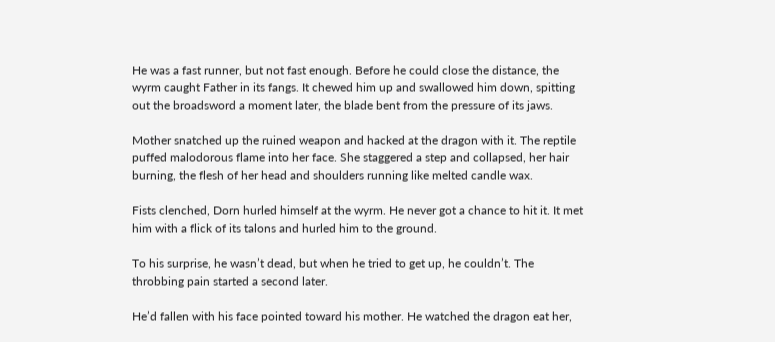He was a fast runner, but not fast enough. Before he could close the distance, the wyrm caught Father in its fangs. It chewed him up and swallowed him down, spitting out the broadsword a moment later, the blade bent from the pressure of its jaws.

Mother snatched up the ruined weapon and hacked at the dragon with it. The reptile puffed malodorous flame into her face. She staggered a step and collapsed, her hair burning, the flesh of her head and shoulders running like melted candle wax.

Fists clenched, Dorn hurled himself at the wyrm. He never got a chance to hit it. It met him with a flick of its talons and hurled him to the ground.

To his surprise, he wasn’t dead, but when he tried to get up, he couldn’t. The throbbing pain started a second later.

He’d fallen with his face pointed toward his mother. He watched the dragon eat her,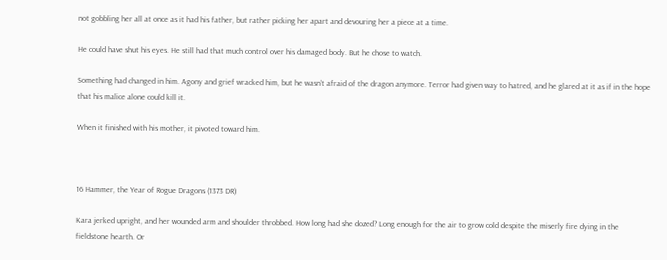not gobbling her all at once as it had his father, but rather picking her apart and devouring her a piece at a time.

He could have shut his eyes. He still had that much control over his damaged body. But he chose to watch.

Something had changed in him. Agony and grief wracked him, but he wasn’t afraid of the dragon anymore. Terror had given way to hatred, and he glared at it as if in the hope that his malice alone could kill it.

When it finished with his mother, it pivoted toward him.



16 Hammer, the Year of Rogue Dragons (1373 DR)

Kara jerked upright, and her wounded arm and shoulder throbbed. How long had she dozed? Long enough for the air to grow cold despite the miserly fire dying in the fieldstone hearth. Or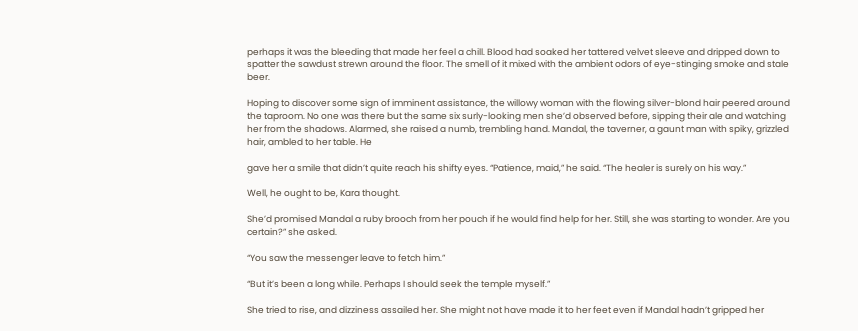perhaps it was the bleeding that made her feel a chill. Blood had soaked her tattered velvet sleeve and dripped down to spatter the sawdust strewn around the floor. The smell of it mixed with the ambient odors of eye-stinging smoke and stale beer.

Hoping to discover some sign of imminent assistance, the willowy woman with the flowing silver-blond hair peered around the taproom. No one was there but the same six surly-looking men she’d observed before, sipping their ale and watching her from the shadows. Alarmed, she raised a numb, trembling hand. Mandal, the taverner, a gaunt man with spiky, grizzled hair, ambled to her table. He

gave her a smile that didn’t quite reach his shifty eyes. “Patience, maid,” he said. “The healer is surely on his way.”

Well, he ought to be, Kara thought.

She’d promised Mandal a ruby brooch from her pouch if he would find help for her. Still, she was starting to wonder. Are you certain?” she asked.

“You saw the messenger leave to fetch him.”

“But it’s been a long while. Perhaps I should seek the temple myself.”

She tried to rise, and dizziness assailed her. She might not have made it to her feet even if Mandal hadn’t gripped her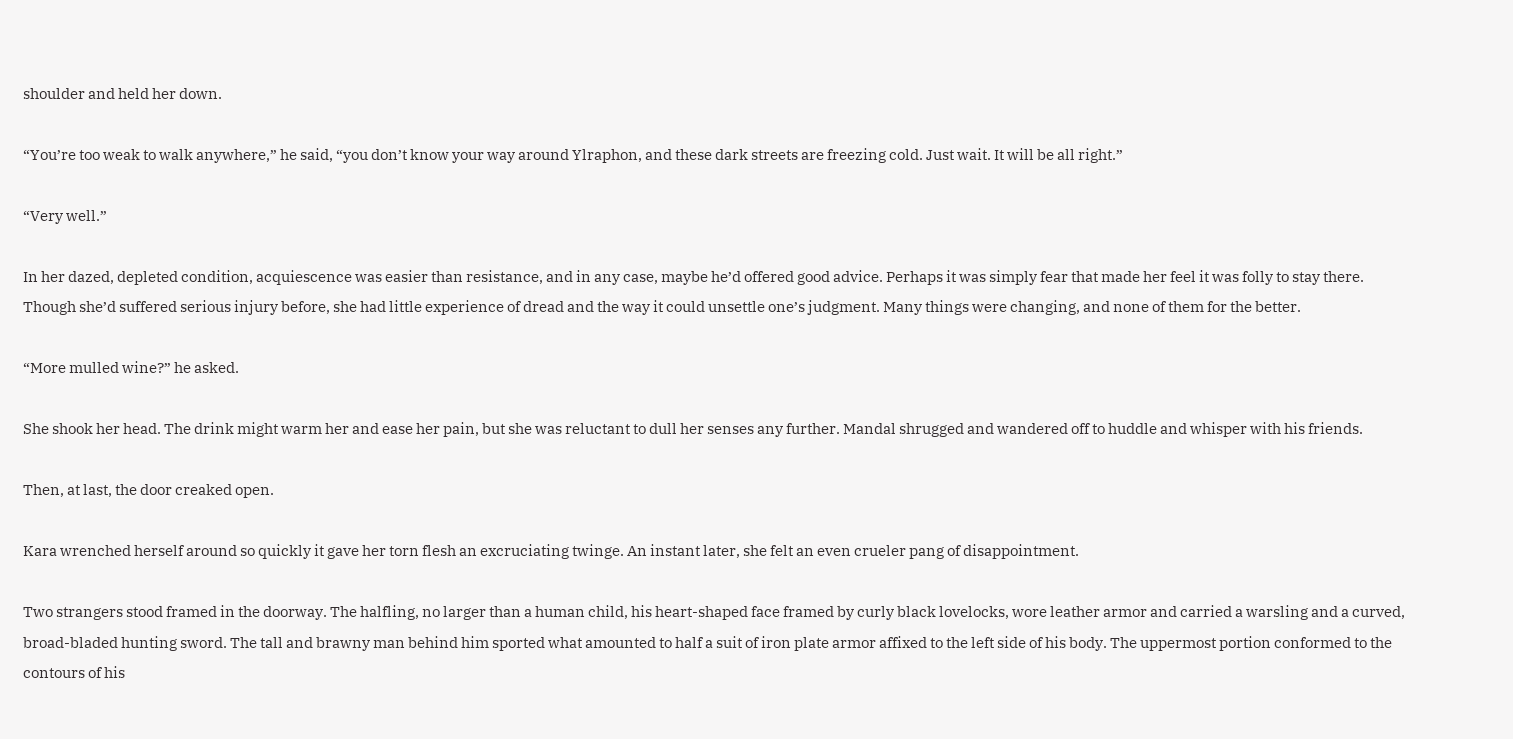shoulder and held her down.

“You’re too weak to walk anywhere,” he said, “you don’t know your way around Ylraphon, and these dark streets are freezing cold. Just wait. It will be all right.”

“Very well.”

In her dazed, depleted condition, acquiescence was easier than resistance, and in any case, maybe he’d offered good advice. Perhaps it was simply fear that made her feel it was folly to stay there. Though she’d suffered serious injury before, she had little experience of dread and the way it could unsettle one’s judgment. Many things were changing, and none of them for the better.

“More mulled wine?” he asked.

She shook her head. The drink might warm her and ease her pain, but she was reluctant to dull her senses any further. Mandal shrugged and wandered off to huddle and whisper with his friends.

Then, at last, the door creaked open.

Kara wrenched herself around so quickly it gave her torn flesh an excruciating twinge. An instant later, she felt an even crueler pang of disappointment.

Two strangers stood framed in the doorway. The halfling, no larger than a human child, his heart-shaped face framed by curly black lovelocks, wore leather armor and carried a warsling and a curved, broad-bladed hunting sword. The tall and brawny man behind him sported what amounted to half a suit of iron plate armor affixed to the left side of his body. The uppermost portion conformed to the contours of his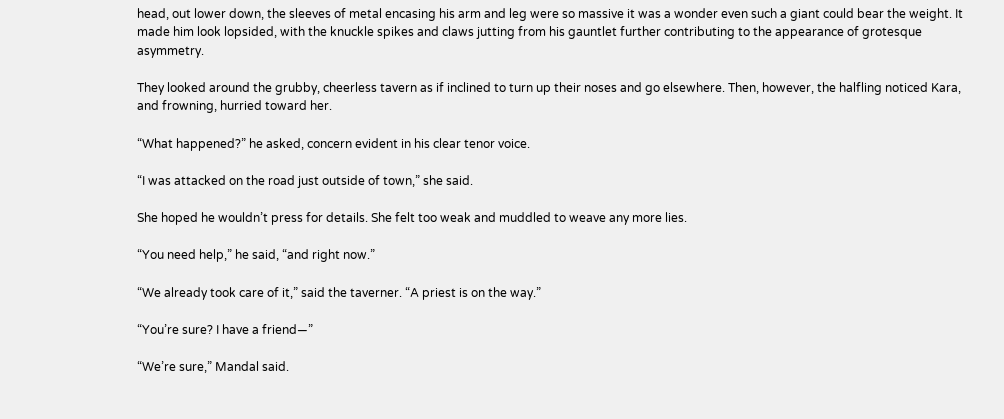head, out lower down, the sleeves of metal encasing his arm and leg were so massive it was a wonder even such a giant could bear the weight. It made him look lopsided, with the knuckle spikes and claws jutting from his gauntlet further contributing to the appearance of grotesque asymmetry.

They looked around the grubby, cheerless tavern as if inclined to turn up their noses and go elsewhere. Then, however, the halfling noticed Kara, and frowning, hurried toward her.

“What happened?” he asked, concern evident in his clear tenor voice.

“I was attacked on the road just outside of town,” she said.

She hoped he wouldn’t press for details. She felt too weak and muddled to weave any more lies.

“You need help,” he said, “and right now.”

“We already took care of it,” said the taverner. “A priest is on the way.”

“You’re sure? I have a friend—”

“We’re sure,” Mandal said.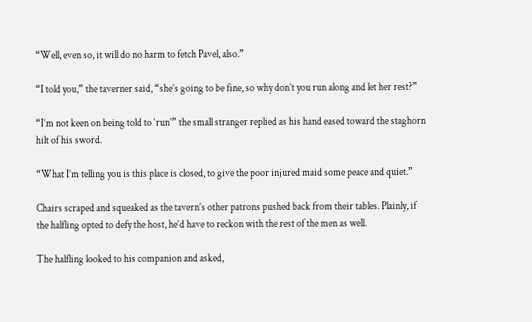“Well, even so, it will do no harm to fetch Pavel, also.”

“I told you,” the taverner said, “she’s going to be fine, so why don’t you run along and let her rest?”

“I’m not keen on being told to ‘run’” the small stranger replied as his hand eased toward the staghorn hilt of his sword.

“What I’m telling you is this place is closed, to give the poor injured maid some peace and quiet.”

Chairs scraped and squeaked as the tavern’s other patrons pushed back from their tables. Plainly, if the halfling opted to defy the host, he’d have to reckon with the rest of the men as well.

The halfling looked to his companion and asked,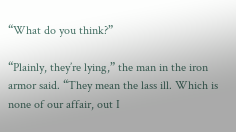“What do you think?”

“Plainly, they’re lying,” the man in the iron armor said. “They mean the lass ill. Which is none of our affair, out I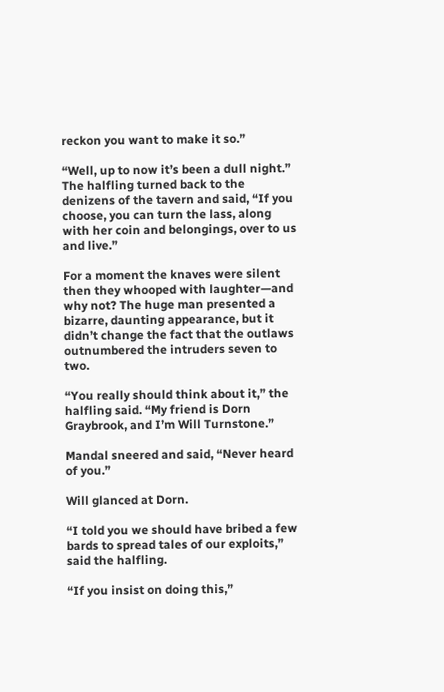reckon you want to make it so.”

“Well, up to now it’s been a dull night.” The halfling turned back to the denizens of the tavern and said, “If you choose, you can turn the lass, along with her coin and belongings, over to us and live.”

For a moment the knaves were silent then they whooped with laughter—and why not? The huge man presented a bizarre, daunting appearance, but it didn’t change the fact that the outlaws outnumbered the intruders seven to two.

“You really should think about it,” the halfling said. “My friend is Dorn Graybrook, and I’m Will Turnstone.”

Mandal sneered and said, “Never heard of you.”

Will glanced at Dorn.

“I told you we should have bribed a few bards to spread tales of our exploits,” said the halfling.

“If you insist on doing this,”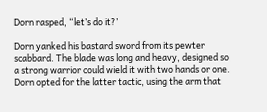Dorn rasped, “let’s do it?’

Dorn yanked his bastard sword from its pewter scabbard. The blade was long and heavy, designed so a strong warrior could wield it with two hands or one. Dorn opted for the latter tactic, using the arm that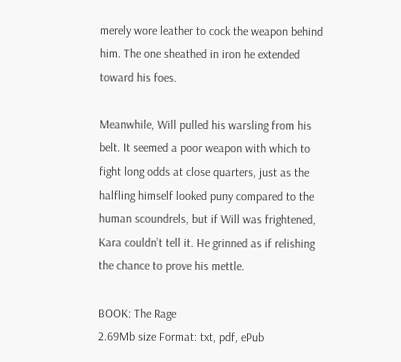merely wore leather to cock the weapon behind him. The one sheathed in iron he extended toward his foes.

Meanwhile, Will pulled his warsling from his belt. It seemed a poor weapon with which to fight long odds at close quarters, just as the halfling himself looked puny compared to the human scoundrels, but if Will was frightened, Kara couldn’t tell it. He grinned as if relishing the chance to prove his mettle.

BOOK: The Rage
2.69Mb size Format: txt, pdf, ePub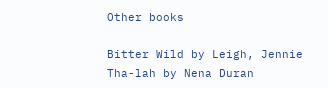Other books

Bitter Wild by Leigh, Jennie
Tha-lah by Nena Duran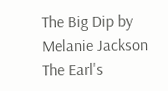The Big Dip by Melanie Jackson
The Earl's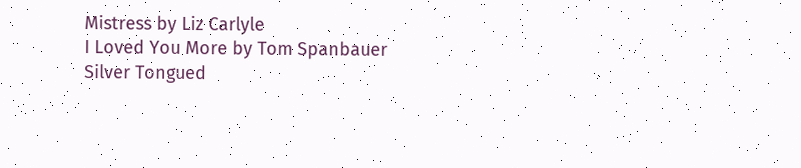Mistress by Liz Carlyle
I Loved You More by Tom Spanbauer
Silver Tongued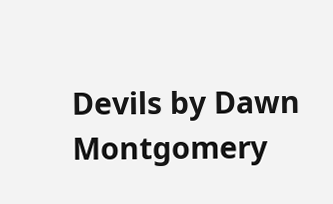Devils by Dawn Montgomery